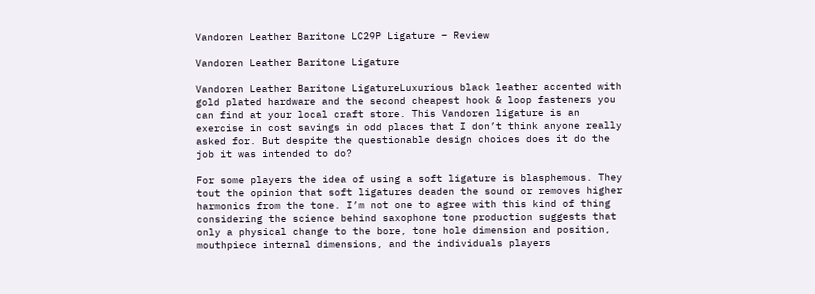Vandoren Leather Baritone LC29P Ligature – Review

Vandoren Leather Baritone Ligature

Vandoren Leather Baritone LigatureLuxurious black leather accented with gold plated hardware and the second cheapest hook & loop fasteners you can find at your local craft store. This Vandoren ligature is an exercise in cost savings in odd places that I don’t think anyone really asked for. But despite the questionable design choices does it do the job it was intended to do?

For some players the idea of using a soft ligature is blasphemous. They tout the opinion that soft ligatures deaden the sound or removes higher harmonics from the tone. I’m not one to agree with this kind of thing considering the science behind saxophone tone production suggests that only a physical change to the bore, tone hole dimension and position, mouthpiece internal dimensions, and the individuals players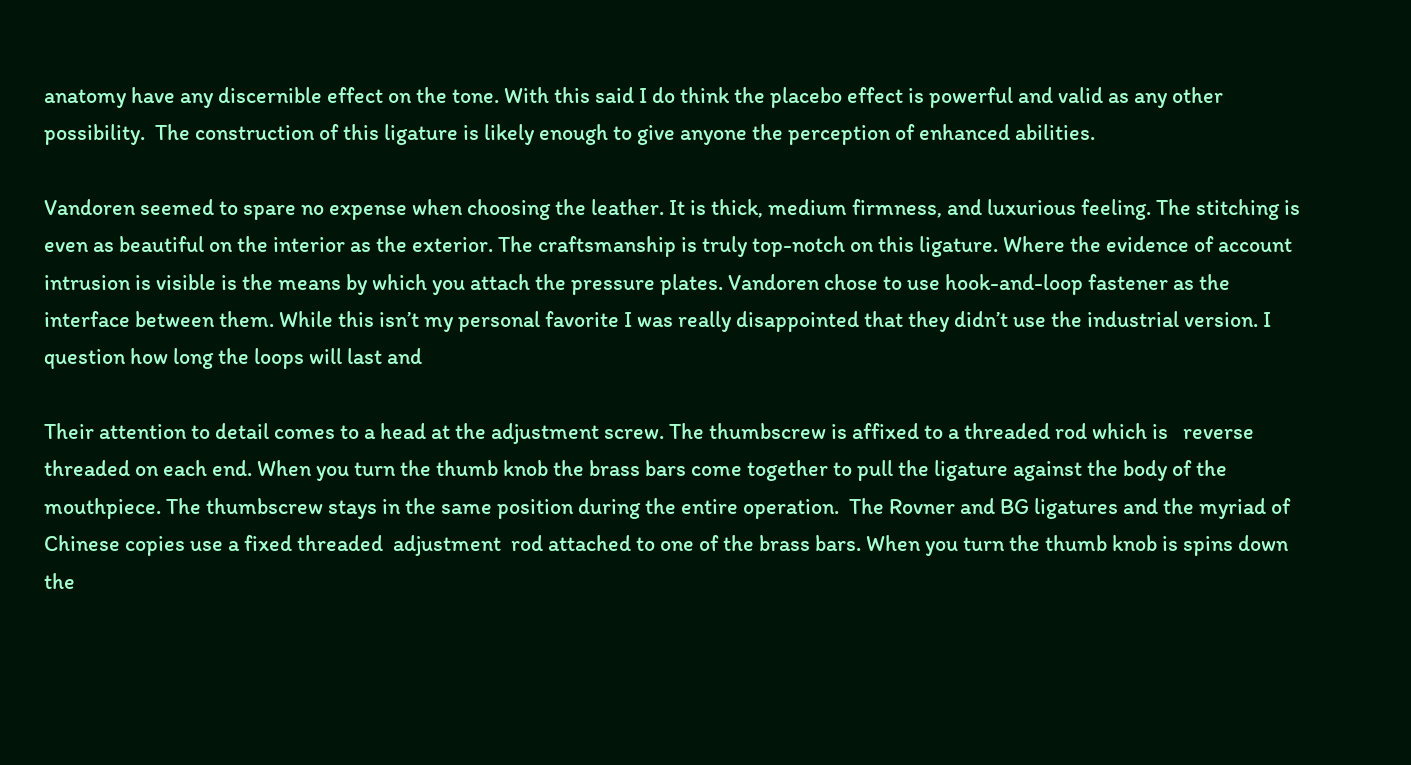anatomy have any discernible effect on the tone. With this said I do think the placebo effect is powerful and valid as any other possibility.  The construction of this ligature is likely enough to give anyone the perception of enhanced abilities.

Vandoren seemed to spare no expense when choosing the leather. It is thick, medium firmness, and luxurious feeling. The stitching is even as beautiful on the interior as the exterior. The craftsmanship is truly top-notch on this ligature. Where the evidence of account intrusion is visible is the means by which you attach the pressure plates. Vandoren chose to use hook-and-loop fastener as the interface between them. While this isn’t my personal favorite I was really disappointed that they didn’t use the industrial version. I question how long the loops will last and

Their attention to detail comes to a head at the adjustment screw. The thumbscrew is affixed to a threaded rod which is   reverse threaded on each end. When you turn the thumb knob the brass bars come together to pull the ligature against the body of the mouthpiece. The thumbscrew stays in the same position during the entire operation.  The Rovner and BG ligatures and the myriad of Chinese copies use a fixed threaded  adjustment  rod attached to one of the brass bars. When you turn the thumb knob is spins down the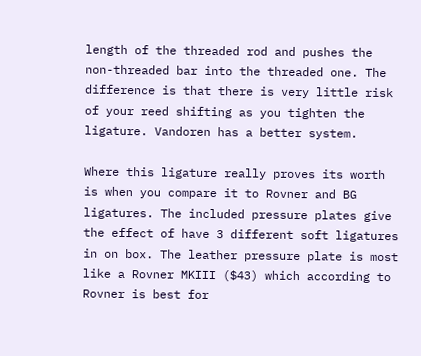length of the threaded rod and pushes the non-threaded bar into the threaded one. The difference is that there is very little risk of your reed shifting as you tighten the ligature. Vandoren has a better system.

Where this ligature really proves its worth is when you compare it to Rovner and BG ligatures. The included pressure plates give the effect of have 3 different soft ligatures in on box. The leather pressure plate is most like a Rovner MKIII ($43) which according to Rovner is best for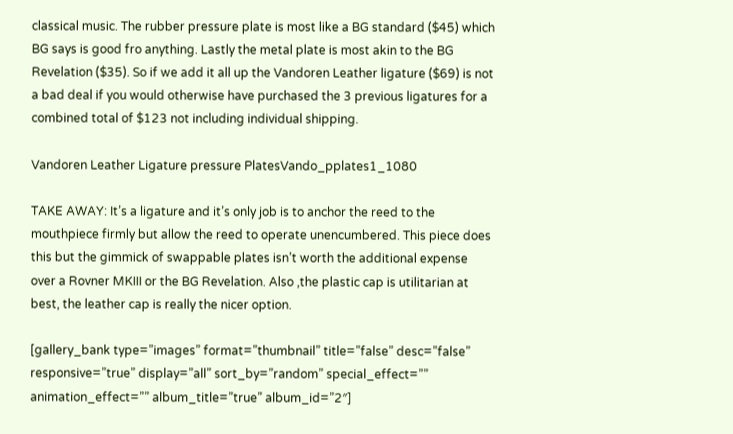classical music. The rubber pressure plate is most like a BG standard ($45) which BG says is good fro anything. Lastly the metal plate is most akin to the BG Revelation ($35). So if we add it all up the Vandoren Leather ligature ($69) is not a bad deal if you would otherwise have purchased the 3 previous ligatures for a combined total of $123 not including individual shipping.

Vandoren Leather Ligature pressure PlatesVando_pplates1_1080

TAKE AWAY: It’s a ligature and it’s only job is to anchor the reed to the mouthpiece firmly but allow the reed to operate unencumbered. This piece does this but the gimmick of swappable plates isn’t worth the additional expense over a Rovner MKIII or the BG Revelation. Also ,the plastic cap is utilitarian at best, the leather cap is really the nicer option.

[gallery_bank type=”images” format=”thumbnail” title=”false” desc=”false” responsive=”true” display=”all” sort_by=”random” special_effect=”” animation_effect=”” album_title=”true” album_id=”2″]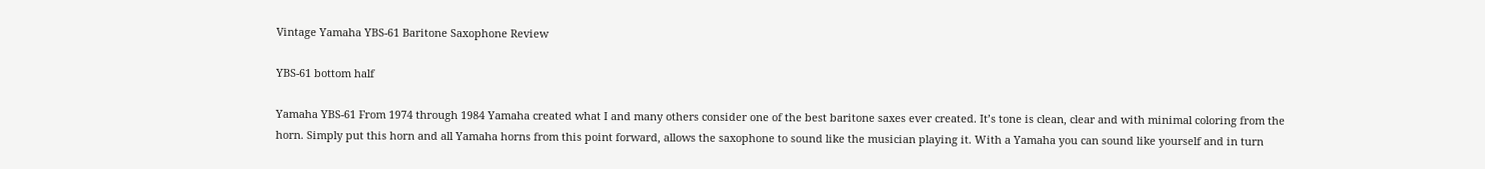Vintage Yamaha YBS-61 Baritone Saxophone Review

YBS-61 bottom half

Yamaha YBS-61 From 1974 through 1984 Yamaha created what I and many others consider one of the best baritone saxes ever created. It’s tone is clean, clear and with minimal coloring from the horn. Simply put this horn and all Yamaha horns from this point forward, allows the saxophone to sound like the musician playing it. With a Yamaha you can sound like yourself and in turn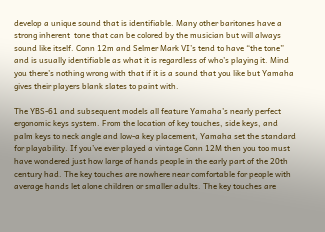develop a unique sound that is identifiable. Many other baritones have a strong inherent  tone that can be colored by the musician but will always sound like itself. Conn 12m and Selmer Mark VI’s tend to have “the tone” and is usually identifiable as what it is regardless of who’s playing it. Mind you there’s nothing wrong with that if it is a sound that you like but Yamaha gives their players blank slates to paint with.

The YBS-61 and subsequent models all feature Yamaha’s nearly perfect ergonomic keys system. From the location of key touches, side keys, and palm keys to neck angle and low-a key placement, Yamaha set the standard for playability. If you’ve ever played a vintage Conn 12M then you too must have wondered just how large of hands people in the early part of the 20th century had. The key touches are nowhere near comfortable for people with average hands let alone children or smaller adults. The key touches are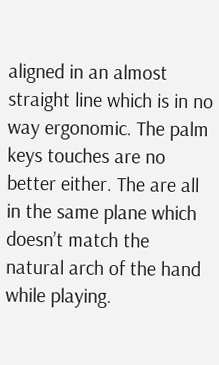aligned in an almost straight line which is in no way ergonomic. The palm keys touches are no better either. The are all in the same plane which doesn’t match the natural arch of the hand while playing.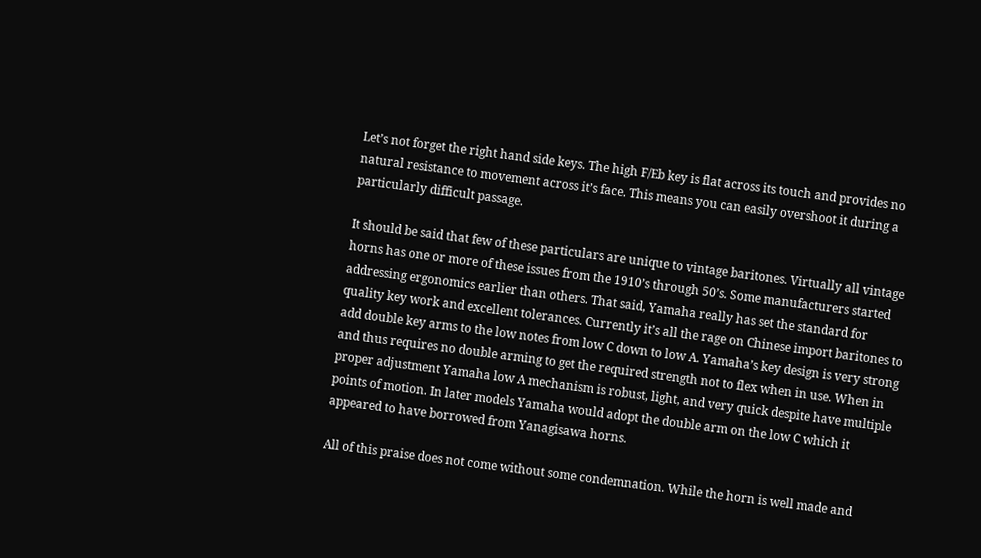Let’s not forget the right hand side keys. The high F/Eb key is flat across its touch and provides no natural resistance to movement across it’s face. This means you can easily overshoot it during a particularly difficult passage.

It should be said that few of these particulars are unique to vintage baritones. Virtually all vintage horns has one or more of these issues from the 1910’s through 50’s. Some manufacturers started addressing ergonomics earlier than others. That said, Yamaha really has set the standard for quality key work and excellent tolerances. Currently it’s all the rage on Chinese import baritones to add double key arms to the low notes from low C down to low A. Yamaha’s key design is very strong and thus requires no double arming to get the required strength not to flex when in use. When in proper adjustment Yamaha low A mechanism is robust, light, and very quick despite have multiple points of motion. In later models Yamaha would adopt the double arm on the low C which it appeared to have borrowed from Yanagisawa horns.

All of this praise does not come without some condemnation. While the horn is well made and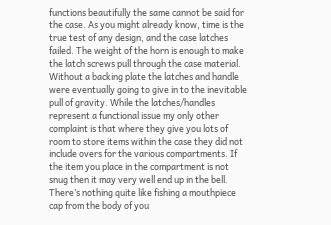functions beautifully the same cannot be said for the case. As you might already know, time is the true test of any design, and the case latches failed. The weight of the horn is enough to make the latch screws pull through the case material. Without a backing plate the latches and handle were eventually going to give in to the inevitable pull of gravity. While the latches/handles represent a functional issue my only other complaint is that where they give you lots of room to store items within the case they did not include overs for the various compartments. If the item you place in the compartment is not snug then it may very well end up in the bell. There’s nothing quite like fishing a mouthpiece cap from the body of you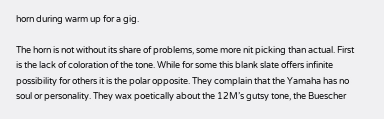horn during warm up for a gig.

The horn is not without its share of problems, some more nit picking than actual. First is the lack of coloration of the tone. While for some this blank slate offers infinite possibility for others it is the polar opposite. They complain that the Yamaha has no soul or personality. They wax poetically about the 12M’s gutsy tone, the Buescher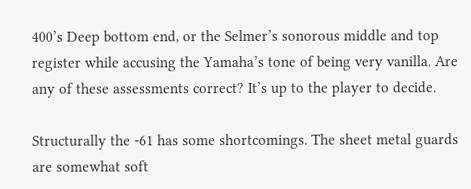400’s Deep bottom end, or the Selmer’s sonorous middle and top register while accusing the Yamaha’s tone of being very vanilla. Are any of these assessments correct? It’s up to the player to decide.

Structurally the -61 has some shortcomings. The sheet metal guards are somewhat soft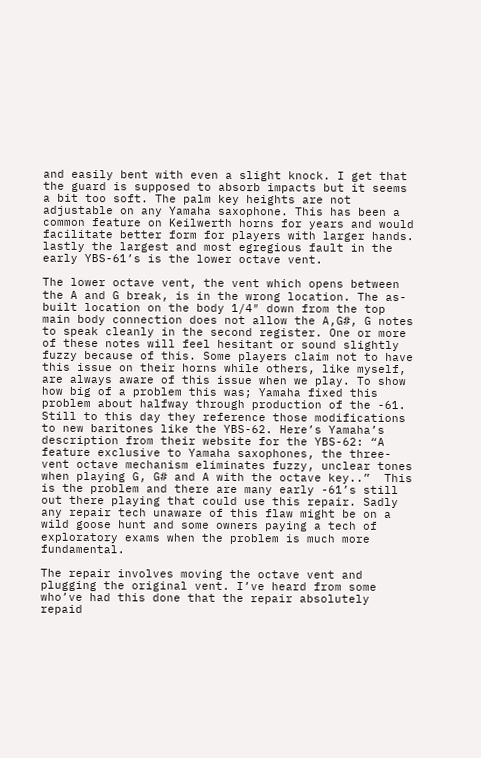and easily bent with even a slight knock. I get that the guard is supposed to absorb impacts but it seems a bit too soft. The palm key heights are not adjustable on any Yamaha saxophone. This has been a common feature on Keilwerth horns for years and would facilitate better form for players with larger hands. lastly the largest and most egregious fault in the early YBS-61’s is the lower octave vent.

The lower octave vent, the vent which opens between the A and G break, is in the wrong location. The as-built location on the body 1/4″ down from the top main body connection does not allow the A,G#, G notes to speak cleanly in the second register. One or more of these notes will feel hesitant or sound slightly fuzzy because of this. Some players claim not to have this issue on their horns while others, like myself, are always aware of this issue when we play. To show how big of a problem this was; Yamaha fixed this problem about halfway through production of the -61. Still to this day they reference those modifications to new baritones like the YBS-62. Here’s Yamaha’s description from their website for the YBS-62: “A feature exclusive to Yamaha saxophones, the three-vent octave mechanism eliminates fuzzy, unclear tones when playing G, G# and A with the octave key..”  This is the problem and there are many early -61’s still out there playing that could use this repair. Sadly any repair tech unaware of this flaw might be on a wild goose hunt and some owners paying a tech of exploratory exams when the problem is much more fundamental.

The repair involves moving the octave vent and plugging the original vent. I’ve heard from some who’ve had this done that the repair absolutely repaid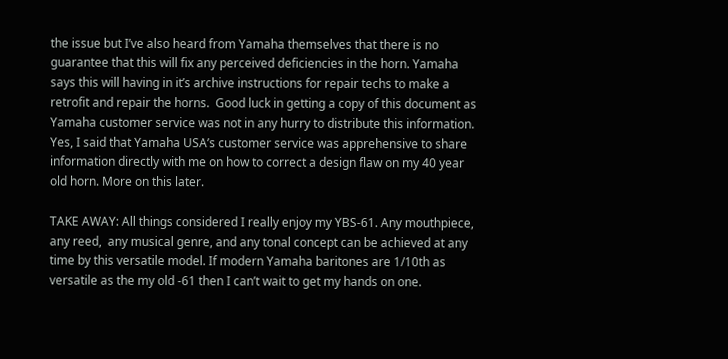the issue but I’ve also heard from Yamaha themselves that there is no guarantee that this will fix any perceived deficiencies in the horn. Yamaha says this will having in it’s archive instructions for repair techs to make a retrofit and repair the horns.  Good luck in getting a copy of this document as Yamaha customer service was not in any hurry to distribute this information.  Yes, I said that Yamaha USA’s customer service was apprehensive to share information directly with me on how to correct a design flaw on my 40 year old horn. More on this later.

TAKE AWAY: All things considered I really enjoy my YBS-61. Any mouthpiece, any reed,  any musical genre, and any tonal concept can be achieved at any time by this versatile model. If modern Yamaha baritones are 1/10th as versatile as the my old -61 then I can’t wait to get my hands on one.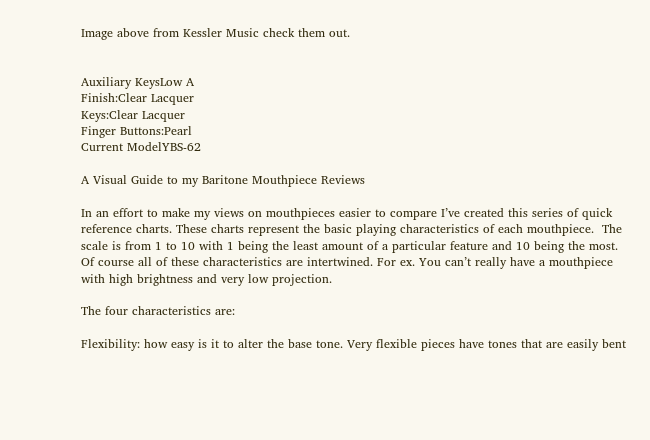Image above from Kessler Music check them out.


Auxiliary KeysLow A
Finish:Clear Lacquer
Keys:Clear Lacquer
Finger Buttons:Pearl
Current ModelYBS-62

A Visual Guide to my Baritone Mouthpiece Reviews

In an effort to make my views on mouthpieces easier to compare I’ve created this series of quick reference charts. These charts represent the basic playing characteristics of each mouthpiece.  The scale is from 1 to 10 with 1 being the least amount of a particular feature and 10 being the most. Of course all of these characteristics are intertwined. For ex. You can’t really have a mouthpiece with high brightness and very low projection.

The four characteristics are:

Flexibility: how easy is it to alter the base tone. Very flexible pieces have tones that are easily bent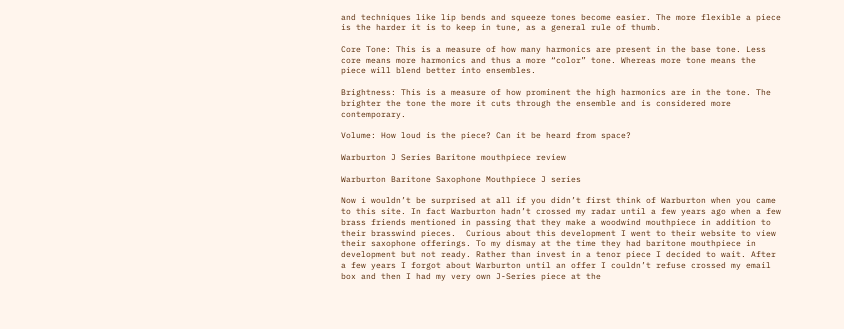and techniques like lip bends and squeeze tones become easier. The more flexible a piece is the harder it is to keep in tune, as a general rule of thumb.

Core Tone: This is a measure of how many harmonics are present in the base tone. Less core means more harmonics and thus a more “color” tone. Whereas more tone means the piece will blend better into ensembles.

Brightness: This is a measure of how prominent the high harmonics are in the tone. The brighter the tone the more it cuts through the ensemble and is considered more contemporary.

Volume: How loud is the piece? Can it be heard from space?

Warburton J Series Baritone mouthpiece review

Warburton Baritone Saxophone Mouthpiece J series

Now i wouldn’t be surprised at all if you didn’t first think of Warburton when you came to this site. In fact Warburton hadn’t crossed my radar until a few years ago when a few brass friends mentioned in passing that they make a woodwind mouthpiece in addition to their brasswind pieces.  Curious about this development I went to their website to view their saxophone offerings. To my dismay at the time they had baritone mouthpiece in development but not ready. Rather than invest in a tenor piece I decided to wait. After a few years I forgot about Warburton until an offer I couldn’t refuse crossed my email box and then I had my very own J-Series piece at the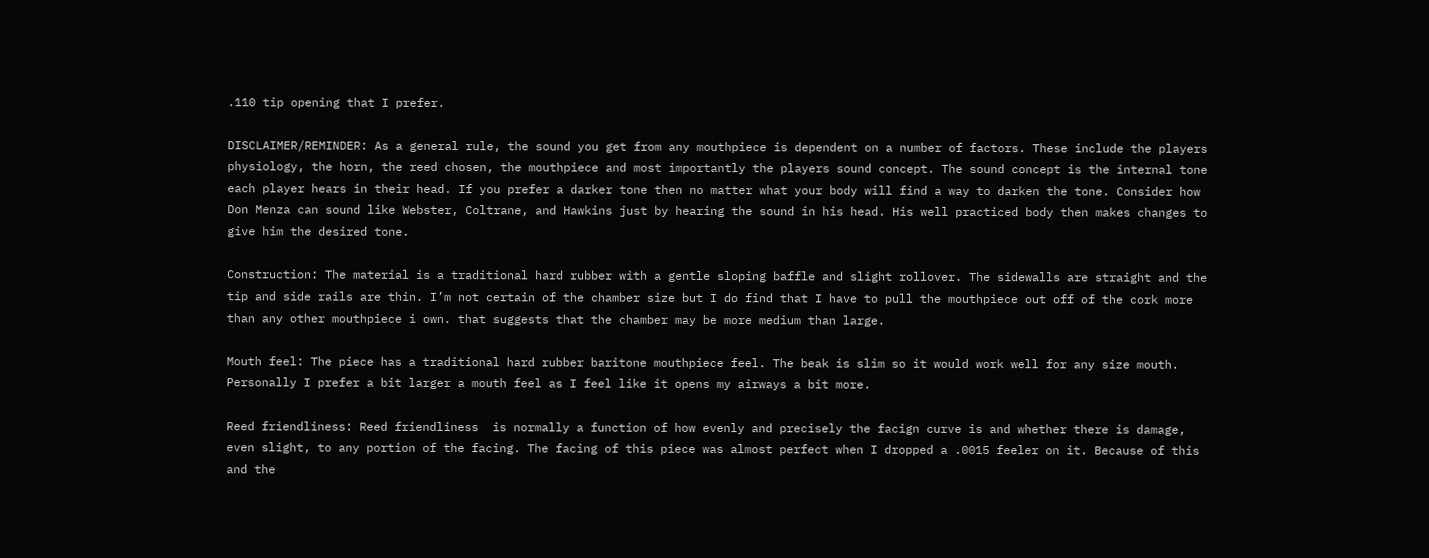.110 tip opening that I prefer.

DISCLAIMER/REMINDER: As a general rule, the sound you get from any mouthpiece is dependent on a number of factors. These include the players physiology, the horn, the reed chosen, the mouthpiece and most importantly the players sound concept. The sound concept is the internal tone each player hears in their head. If you prefer a darker tone then no matter what your body will find a way to darken the tone. Consider how Don Menza can sound like Webster, Coltrane, and Hawkins just by hearing the sound in his head. His well practiced body then makes changes to give him the desired tone.

Construction: The material is a traditional hard rubber with a gentle sloping baffle and slight rollover. The sidewalls are straight and the tip and side rails are thin. I’m not certain of the chamber size but I do find that I have to pull the mouthpiece out off of the cork more than any other mouthpiece i own. that suggests that the chamber may be more medium than large.

Mouth feel: The piece has a traditional hard rubber baritone mouthpiece feel. The beak is slim so it would work well for any size mouth. Personally I prefer a bit larger a mouth feel as I feel like it opens my airways a bit more.

Reed friendliness: Reed friendliness  is normally a function of how evenly and precisely the facign curve is and whether there is damage, even slight, to any portion of the facing. The facing of this piece was almost perfect when I dropped a .0015 feeler on it. Because of this and the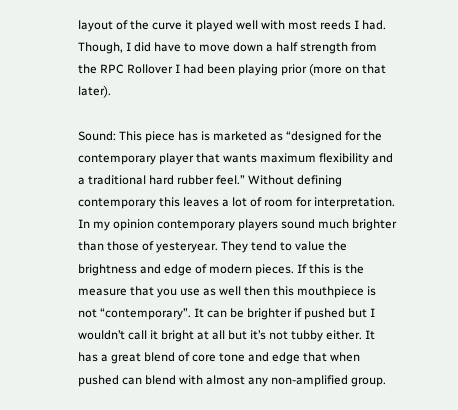layout of the curve it played well with most reeds I had. Though, I did have to move down a half strength from the RPC Rollover I had been playing prior (more on that later).

Sound: This piece has is marketed as “designed for the contemporary player that wants maximum flexibility and a traditional hard rubber feel.” Without defining contemporary this leaves a lot of room for interpretation. In my opinion contemporary players sound much brighter than those of yesteryear. They tend to value the brightness and edge of modern pieces. If this is the measure that you use as well then this mouthpiece is not “contemporary”. It can be brighter if pushed but I wouldn’t call it bright at all but it’s not tubby either. It has a great blend of core tone and edge that when pushed can blend with almost any non-amplified group.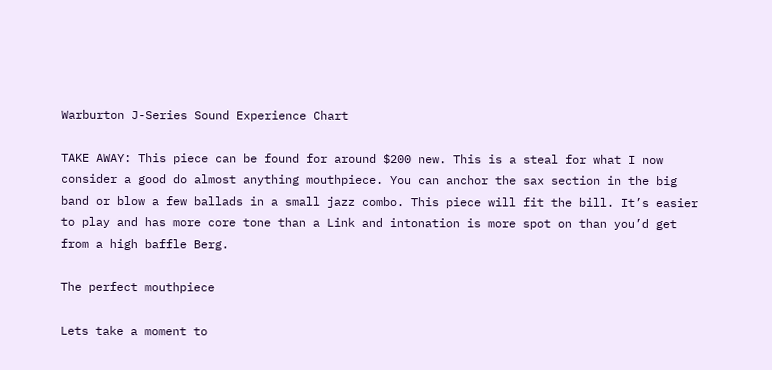Warburton J-Series Sound Experience Chart

TAKE AWAY: This piece can be found for around $200 new. This is a steal for what I now consider a good do almost anything mouthpiece. You can anchor the sax section in the big band or blow a few ballads in a small jazz combo. This piece will fit the bill. It’s easier to play and has more core tone than a Link and intonation is more spot on than you’d get from a high baffle Berg.

The perfect mouthpiece

Lets take a moment to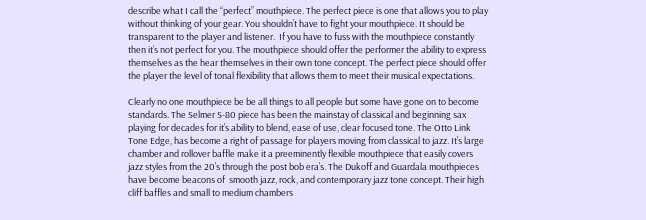describe what I call the “perfect” mouthpiece. The perfect piece is one that allows you to play without thinking of your gear. You shouldn’t have to fight your mouthpiece. It should be transparent to the player and listener.  If you have to fuss with the mouthpiece constantly then it’s not perfect for you. The mouthpiece should offer the performer the ability to express themselves as the hear themselves in their own tone concept. The perfect piece should offer the player the level of tonal flexibility that allows them to meet their musical expectations.

Clearly no one mouthpiece be be all things to all people but some have gone on to become standards. The Selmer S-80 piece has been the mainstay of classical and beginning sax playing for decades for it’s ability to blend, ease of use, clear focused tone. The Otto Link Tone Edge, has become a right of passage for players moving from classical to jazz. It’s large chamber and rollover baffle make it a preeminently flexible mouthpiece that easily covers jazz styles from the 20’s through the post bob era’s. The Dukoff and Guardala mouthpieces have become beacons of  smooth jazz, rock, and contemporary jazz tone concept. Their high cliff baffles and small to medium chambers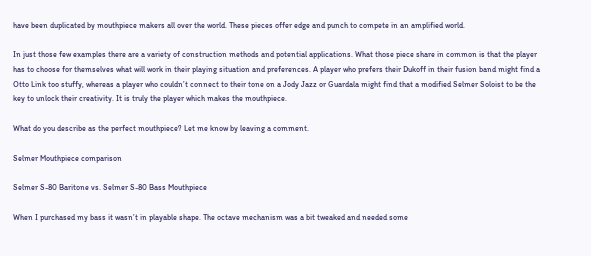have been duplicated by mouthpiece makers all over the world. These pieces offer edge and punch to compete in an amplified world.

In just those few examples there are a variety of construction methods and potential applications. What those piece share in common is that the player has to choose for themselves what will work in their playing situation and preferences. A player who prefers their Dukoff in their fusion band might find a Otto Link too stuffy, whereas a player who couldn’t connect to their tone on a Jody Jazz or Guardala might find that a modified Selmer Soloist to be the key to unlock their creativity. It is truly the player which makes the mouthpiece.

What do you describe as the perfect mouthpiece? Let me know by leaving a comment.

Selmer Mouthpiece comparison

Selmer S-80 Baritone vs. Selmer S-80 Bass Mouthpiece

When I purchased my bass it wasn’t in playable shape. The octave mechanism was a bit tweaked and needed some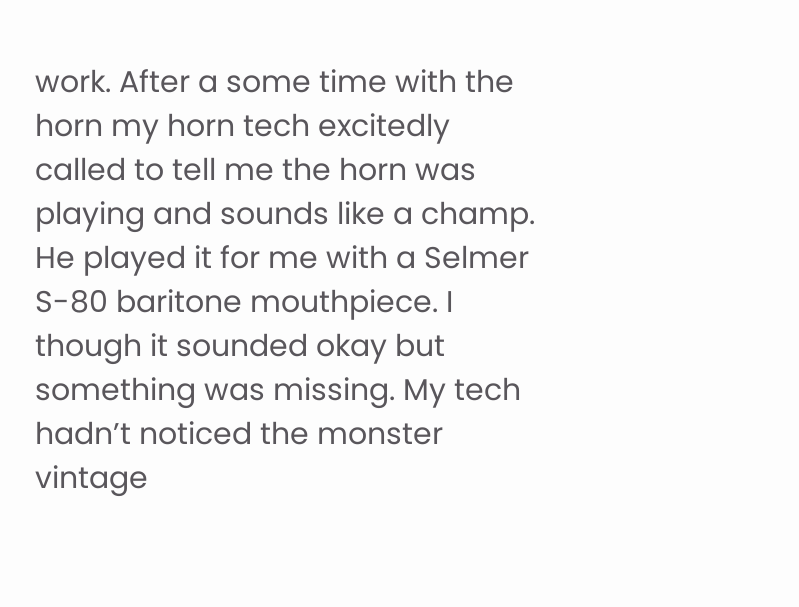work. After a some time with the horn my horn tech excitedly called to tell me the horn was playing and sounds like a champ. He played it for me with a Selmer S-80 baritone mouthpiece. I though it sounded okay but something was missing. My tech hadn’t noticed the monster vintage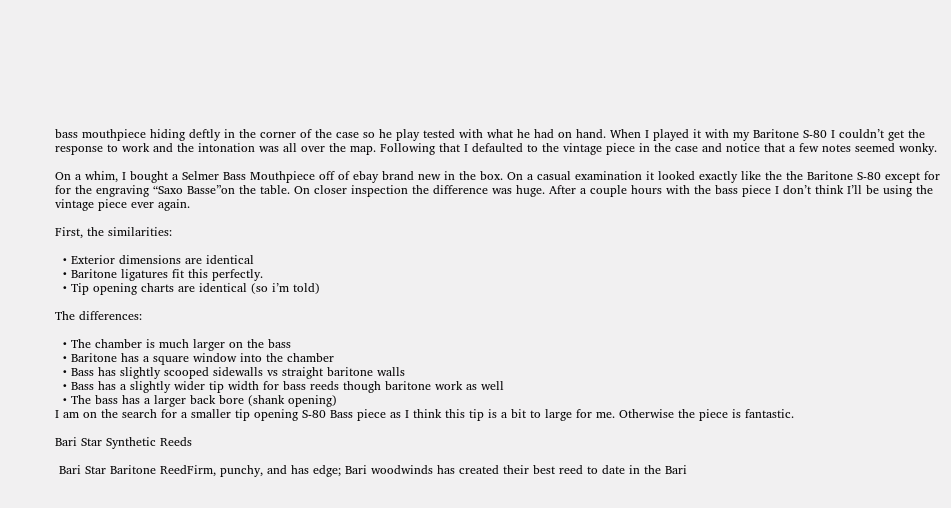bass mouthpiece hiding deftly in the corner of the case so he play tested with what he had on hand. When I played it with my Baritone S-80 I couldn’t get the response to work and the intonation was all over the map. Following that I defaulted to the vintage piece in the case and notice that a few notes seemed wonky.

On a whim, I bought a Selmer Bass Mouthpiece off of ebay brand new in the box. On a casual examination it looked exactly like the the Baritone S-80 except for for the engraving “Saxo Basse”on the table. On closer inspection the difference was huge. After a couple hours with the bass piece I don’t think I’ll be using the vintage piece ever again.

First, the similarities:

  • Exterior dimensions are identical
  • Baritone ligatures fit this perfectly.
  • Tip opening charts are identical (so i’m told)

The differences:

  • The chamber is much larger on the bass
  • Baritone has a square window into the chamber
  • Bass has slightly scooped sidewalls vs straight baritone walls
  • Bass has a slightly wider tip width for bass reeds though baritone work as well
  • The bass has a larger back bore (shank opening)
I am on the search for a smaller tip opening S-80 Bass piece as I think this tip is a bit to large for me. Otherwise the piece is fantastic.

Bari Star Synthetic Reeds

 Bari Star Baritone ReedFirm, punchy, and has edge; Bari woodwinds has created their best reed to date in the Bari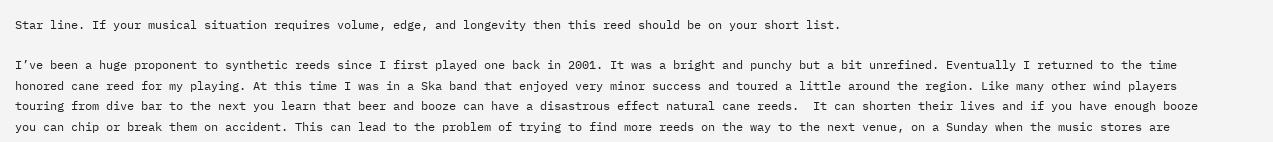Star line. If your musical situation requires volume, edge, and longevity then this reed should be on your short list.

I’ve been a huge proponent to synthetic reeds since I first played one back in 2001. It was a bright and punchy but a bit unrefined. Eventually I returned to the time honored cane reed for my playing. At this time I was in a Ska band that enjoyed very minor success and toured a little around the region. Like many other wind players touring from dive bar to the next you learn that beer and booze can have a disastrous effect natural cane reeds.  It can shorten their lives and if you have enough booze you can chip or break them on accident. This can lead to the problem of trying to find more reeds on the way to the next venue, on a Sunday when the music stores are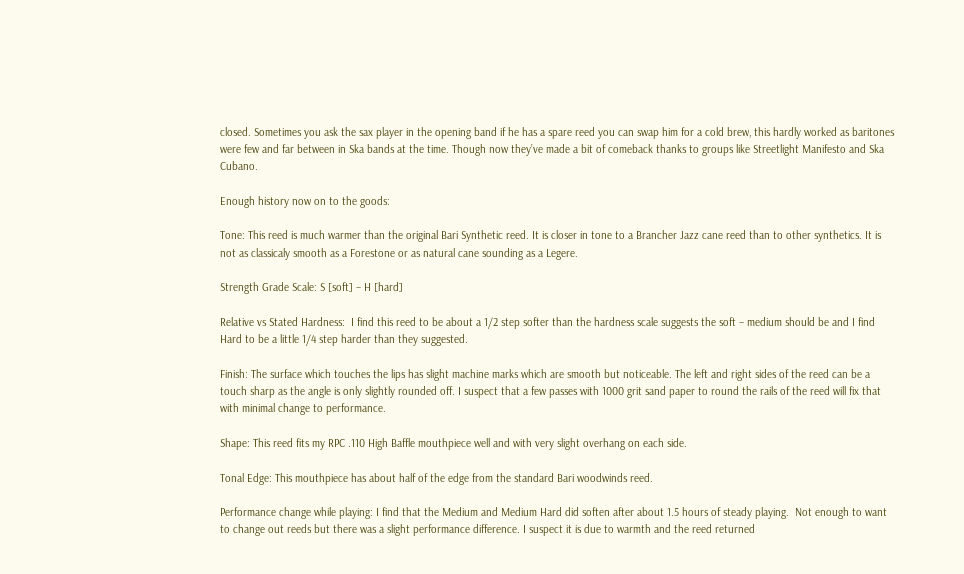closed. Sometimes you ask the sax player in the opening band if he has a spare reed you can swap him for a cold brew, this hardly worked as baritones were few and far between in Ska bands at the time. Though now they’ve made a bit of comeback thanks to groups like Streetlight Manifesto and Ska Cubano.

Enough history now on to the goods:

Tone: This reed is much warmer than the original Bari Synthetic reed. It is closer in tone to a Brancher Jazz cane reed than to other synthetics. It is not as classicaly smooth as a Forestone or as natural cane sounding as a Legere.

Strength Grade Scale: S [soft] – H [hard]

Relative vs Stated Hardness:  I find this reed to be about a 1/2 step softer than the hardness scale suggests the soft – medium should be and I find Hard to be a little 1/4 step harder than they suggested.

Finish: The surface which touches the lips has slight machine marks which are smooth but noticeable. The left and right sides of the reed can be a touch sharp as the angle is only slightly rounded off. I suspect that a few passes with 1000 grit sand paper to round the rails of the reed will fix that with minimal change to performance.

Shape: This reed fits my RPC .110 High Baffle mouthpiece well and with very slight overhang on each side.

Tonal Edge: This mouthpiece has about half of the edge from the standard Bari woodwinds reed.

Performance change while playing: I find that the Medium and Medium Hard did soften after about 1.5 hours of steady playing.  Not enough to want to change out reeds but there was a slight performance difference. I suspect it is due to warmth and the reed returned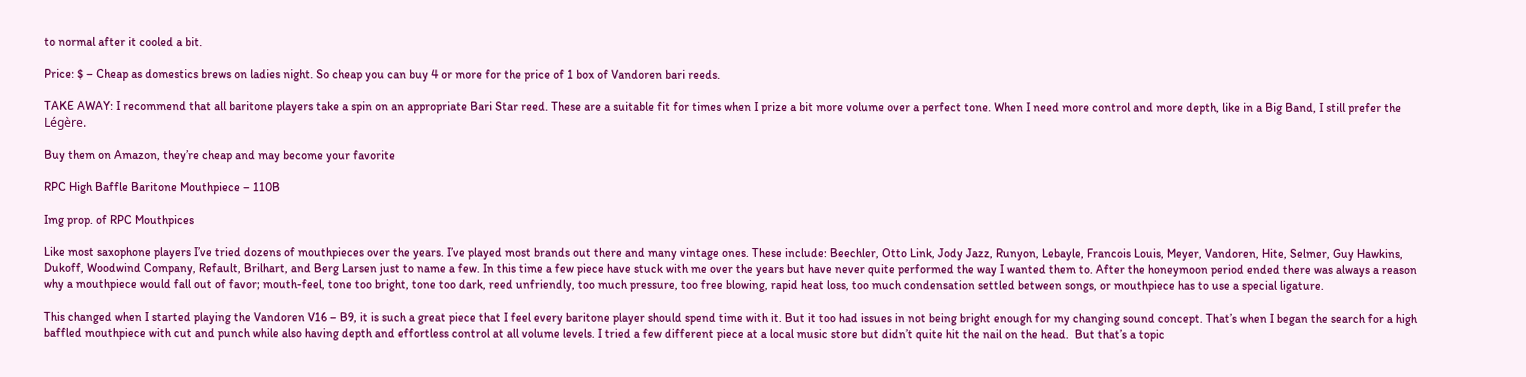to normal after it cooled a bit.

Price: $ – Cheap as domestics brews on ladies night. So cheap you can buy 4 or more for the price of 1 box of Vandoren bari reeds.

TAKE AWAY: I recommend that all baritone players take a spin on an appropriate Bari Star reed. These are a suitable fit for times when I prize a bit more volume over a perfect tone. When I need more control and more depth, like in a Big Band, I still prefer the Légère.

Buy them on Amazon, they’re cheap and may become your favorite

RPC High Baffle Baritone Mouthpiece – 110B

Img prop. of RPC Mouthpices

Like most saxophone players I’ve tried dozens of mouthpieces over the years. I’ve played most brands out there and many vintage ones. These include: Beechler, Otto Link, Jody Jazz, Runyon, Lebayle, Francois Louis, Meyer, Vandoren, Hite, Selmer, Guy Hawkins, Dukoff, Woodwind Company, Refault, Brilhart, and Berg Larsen just to name a few. In this time a few piece have stuck with me over the years but have never quite performed the way I wanted them to. After the honeymoon period ended there was always a reason why a mouthpiece would fall out of favor; mouth-feel, tone too bright, tone too dark, reed unfriendly, too much pressure, too free blowing, rapid heat loss, too much condensation settled between songs, or mouthpiece has to use a special ligature.

This changed when I started playing the Vandoren V16 – B9, it is such a great piece that I feel every baritone player should spend time with it. But it too had issues in not being bright enough for my changing sound concept. That’s when I began the search for a high baffled mouthpiece with cut and punch while also having depth and effortless control at all volume levels. I tried a few different piece at a local music store but didn’t quite hit the nail on the head.  But that’s a topic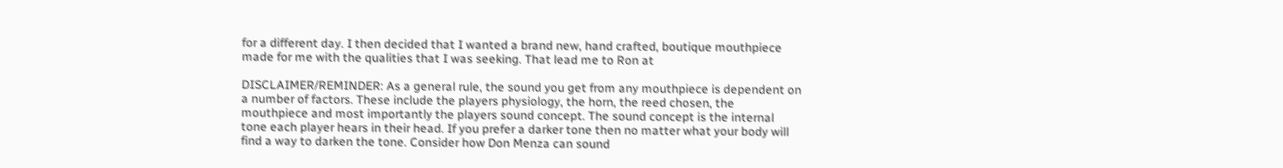for a different day. I then decided that I wanted a brand new, hand crafted, boutique mouthpiece made for me with the qualities that I was seeking. That lead me to Ron at

DISCLAIMER/REMINDER: As a general rule, the sound you get from any mouthpiece is dependent on a number of factors. These include the players physiology, the horn, the reed chosen, the mouthpiece and most importantly the players sound concept. The sound concept is the internal tone each player hears in their head. If you prefer a darker tone then no matter what your body will find a way to darken the tone. Consider how Don Menza can sound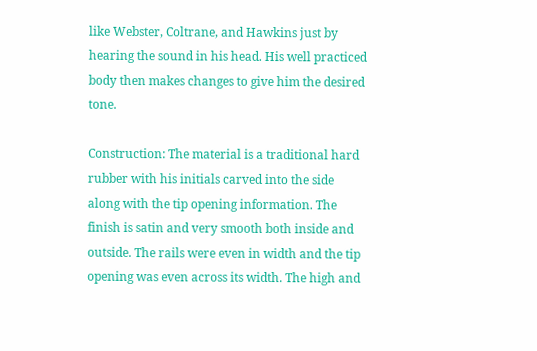like Webster, Coltrane, and Hawkins just by hearing the sound in his head. His well practiced body then makes changes to give him the desired tone.

Construction: The material is a traditional hard rubber with his initials carved into the side along with the tip opening information. The finish is satin and very smooth both inside and outside. The rails were even in width and the tip opening was even across its width. The high and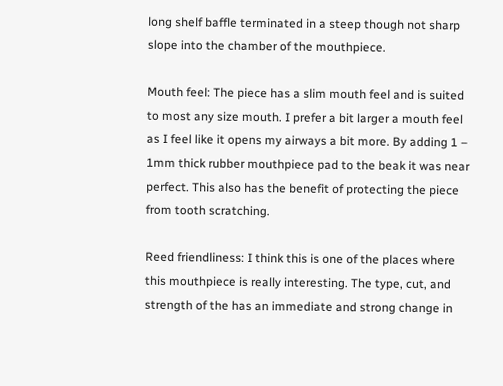long shelf baffle terminated in a steep though not sharp slope into the chamber of the mouthpiece.

Mouth feel: The piece has a slim mouth feel and is suited to most any size mouth. I prefer a bit larger a mouth feel as I feel like it opens my airways a bit more. By adding 1 – 1mm thick rubber mouthpiece pad to the beak it was near perfect. This also has the benefit of protecting the piece from tooth scratching.

Reed friendliness: I think this is one of the places where this mouthpiece is really interesting. The type, cut, and strength of the has an immediate and strong change in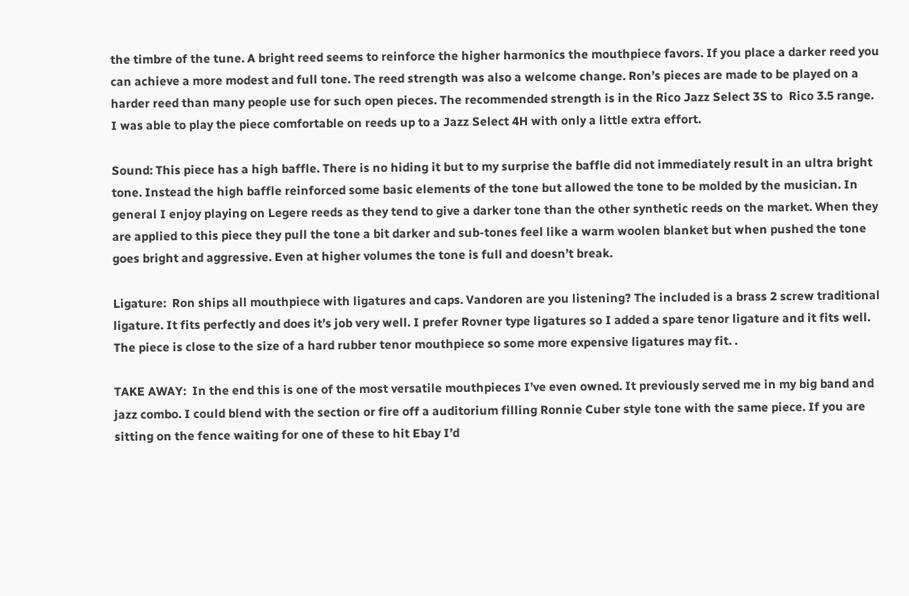the timbre of the tune. A bright reed seems to reinforce the higher harmonics the mouthpiece favors. If you place a darker reed you can achieve a more modest and full tone. The reed strength was also a welcome change. Ron’s pieces are made to be played on a harder reed than many people use for such open pieces. The recommended strength is in the Rico Jazz Select 3S to  Rico 3.5 range. I was able to play the piece comfortable on reeds up to a Jazz Select 4H with only a little extra effort.

Sound: This piece has a high baffle. There is no hiding it but to my surprise the baffle did not immediately result in an ultra bright tone. Instead the high baffle reinforced some basic elements of the tone but allowed the tone to be molded by the musician. In general I enjoy playing on Legere reeds as they tend to give a darker tone than the other synthetic reeds on the market. When they are applied to this piece they pull the tone a bit darker and sub-tones feel like a warm woolen blanket but when pushed the tone goes bright and aggressive. Even at higher volumes the tone is full and doesn’t break.

Ligature:  Ron ships all mouthpiece with ligatures and caps. Vandoren are you listening? The included is a brass 2 screw traditional ligature. It fits perfectly and does it’s job very well. I prefer Rovner type ligatures so I added a spare tenor ligature and it fits well. The piece is close to the size of a hard rubber tenor mouthpiece so some more expensive ligatures may fit. .

TAKE AWAY:  In the end this is one of the most versatile mouthpieces I’ve even owned. It previously served me in my big band and jazz combo. I could blend with the section or fire off a auditorium filling Ronnie Cuber style tone with the same piece. If you are sitting on the fence waiting for one of these to hit Ebay I’d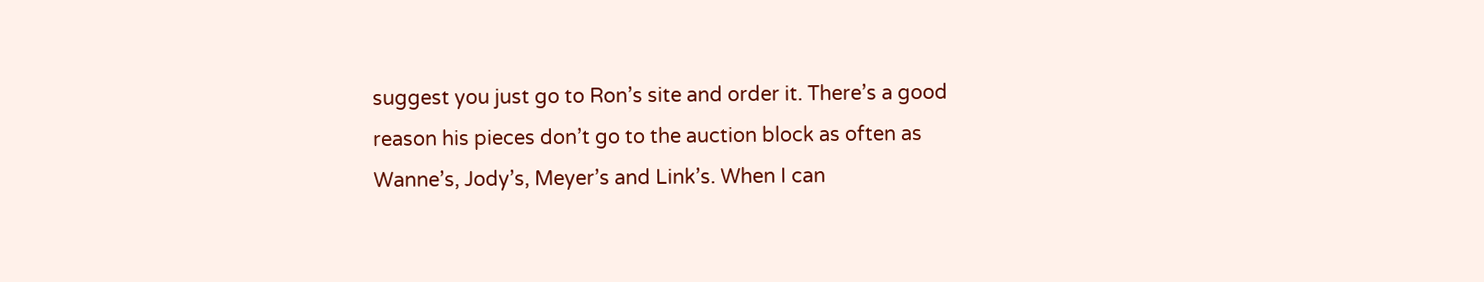suggest you just go to Ron’s site and order it. There’s a good reason his pieces don’t go to the auction block as often as Wanne’s, Jody’s, Meyer’s and Link’s. When I can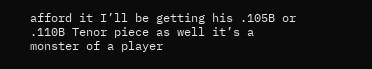afford it I’ll be getting his .105B or .110B Tenor piece as well it’s a monster of a player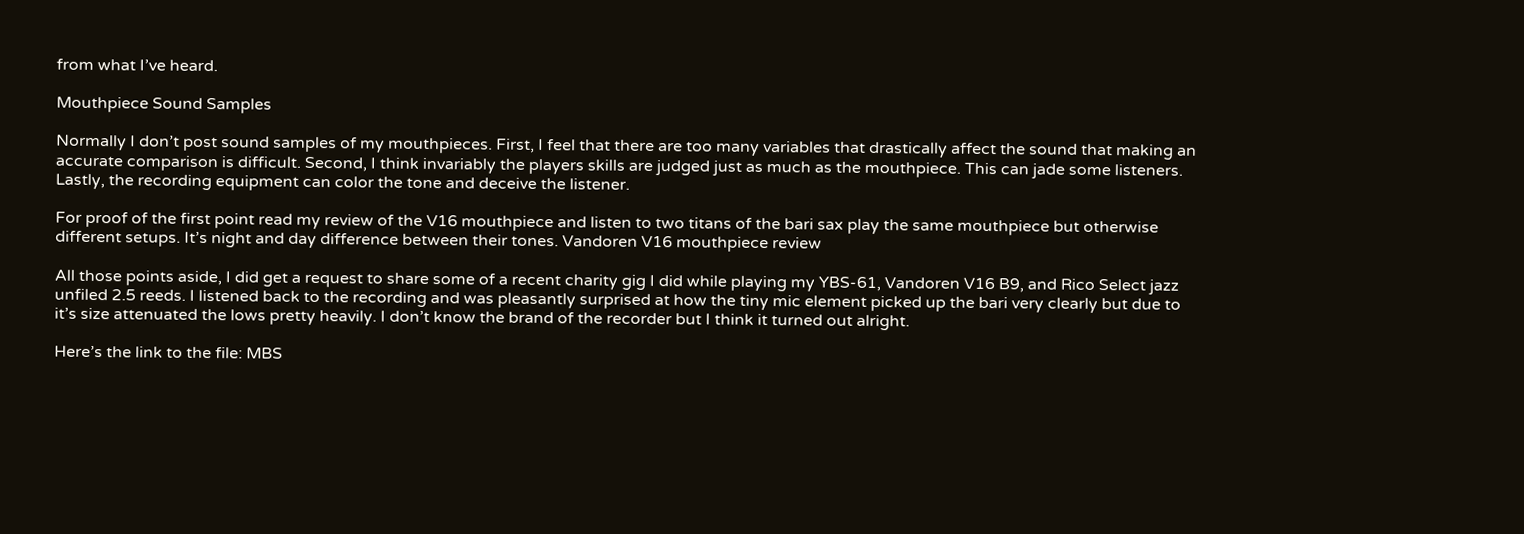from what I’ve heard.

Mouthpiece Sound Samples

Normally I don’t post sound samples of my mouthpieces. First, I feel that there are too many variables that drastically affect the sound that making an accurate comparison is difficult. Second, I think invariably the players skills are judged just as much as the mouthpiece. This can jade some listeners. Lastly, the recording equipment can color the tone and deceive the listener.

For proof of the first point read my review of the V16 mouthpiece and listen to two titans of the bari sax play the same mouthpiece but otherwise different setups. It’s night and day difference between their tones. Vandoren V16 mouthpiece review

All those points aside, I did get a request to share some of a recent charity gig I did while playing my YBS-61, Vandoren V16 B9, and Rico Select jazz unfiled 2.5 reeds. I listened back to the recording and was pleasantly surprised at how the tiny mic element picked up the bari very clearly but due to it’s size attenuated the lows pretty heavily. I don’t know the brand of the recorder but I think it turned out alright.

Here’s the link to the file: MBS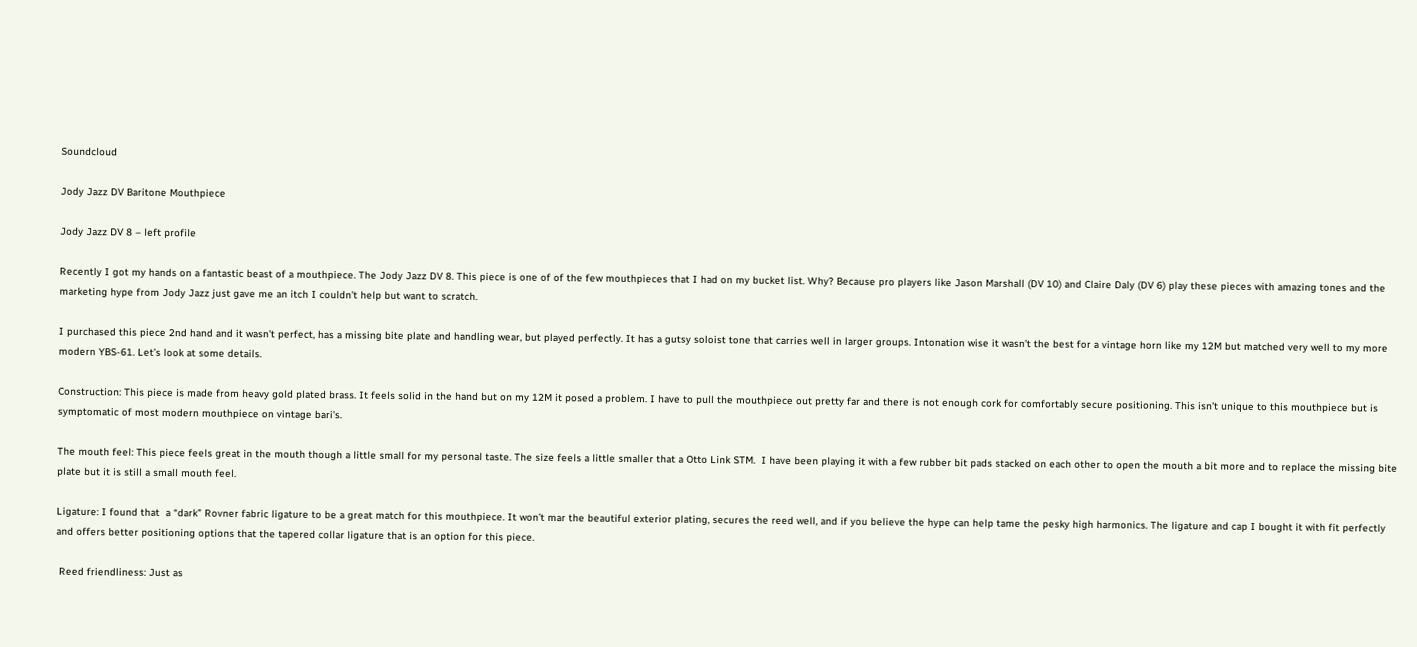Soundcloud

Jody Jazz DV Baritone Mouthpiece

Jody Jazz DV 8 – left profile

Recently I got my hands on a fantastic beast of a mouthpiece. The Jody Jazz DV 8. This piece is one of of the few mouthpieces that I had on my bucket list. Why? Because pro players like Jason Marshall (DV 10) and Claire Daly (DV 6) play these pieces with amazing tones and the marketing hype from Jody Jazz just gave me an itch I couldn’t help but want to scratch.

I purchased this piece 2nd hand and it wasn’t perfect, has a missing bite plate and handling wear, but played perfectly. It has a gutsy soloist tone that carries well in larger groups. Intonation wise it wasn’t the best for a vintage horn like my 12M but matched very well to my more modern YBS-61. Let’s look at some details.

Construction: This piece is made from heavy gold plated brass. It feels solid in the hand but on my 12M it posed a problem. I have to pull the mouthpiece out pretty far and there is not enough cork for comfortably secure positioning. This isn’t unique to this mouthpiece but is symptomatic of most modern mouthpiece on vintage bari’s.

The mouth feel: This piece feels great in the mouth though a little small for my personal taste. The size feels a little smaller that a Otto Link STM.  I have been playing it with a few rubber bit pads stacked on each other to open the mouth a bit more and to replace the missing bite plate but it is still a small mouth feel.

Ligature: I found that  a “dark” Rovner fabric ligature to be a great match for this mouthpiece. It won’t mar the beautiful exterior plating, secures the reed well, and if you believe the hype can help tame the pesky high harmonics. The ligature and cap I bought it with fit perfectly and offers better positioning options that the tapered collar ligature that is an option for this piece.

 Reed friendliness: Just as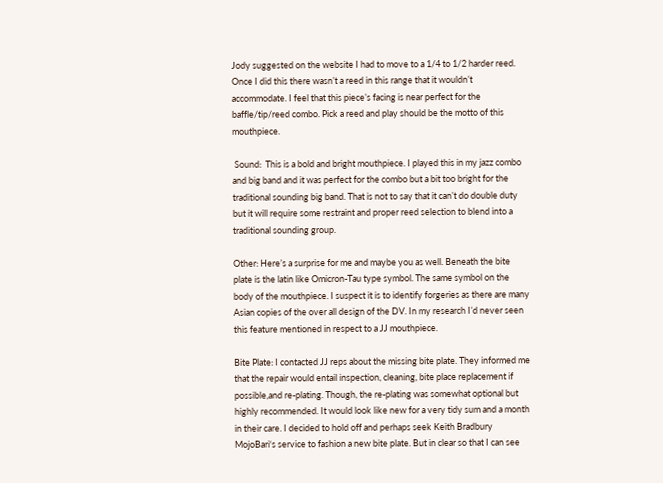Jody suggested on the website I had to move to a 1/4 to 1/2 harder reed. Once I did this there wasn’t a reed in this range that it wouldn’t accommodate. I feel that this piece’s facing is near perfect for the baffle/tip/reed combo. Pick a reed and play should be the motto of this mouthpiece.

 Sound:  This is a bold and bright mouthpiece. I played this in my jazz combo and big band and it was perfect for the combo but a bit too bright for the traditional sounding big band. That is not to say that it can’t do double duty but it will require some restraint and proper reed selection to blend into a traditional sounding group.

Other: Here’s a surprise for me and maybe you as well. Beneath the bite plate is the latin like Omicron-Tau type symbol. The same symbol on the body of the mouthpiece. I suspect it is to identify forgeries as there are many Asian copies of the over all design of the DV. In my research I’d never seen this feature mentioned in respect to a JJ mouthpiece.

Bite Plate: I contacted JJ reps about the missing bite plate. They informed me that the repair would entail inspection, cleaning, bite place replacement if possible,and re-plating. Though, the re-plating was somewhat optional but highly recommended. It would look like new for a very tidy sum and a month in their care. I decided to hold off and perhaps seek Keith Bradbury MojoBari‘s service to fashion a new bite plate. But in clear so that I can see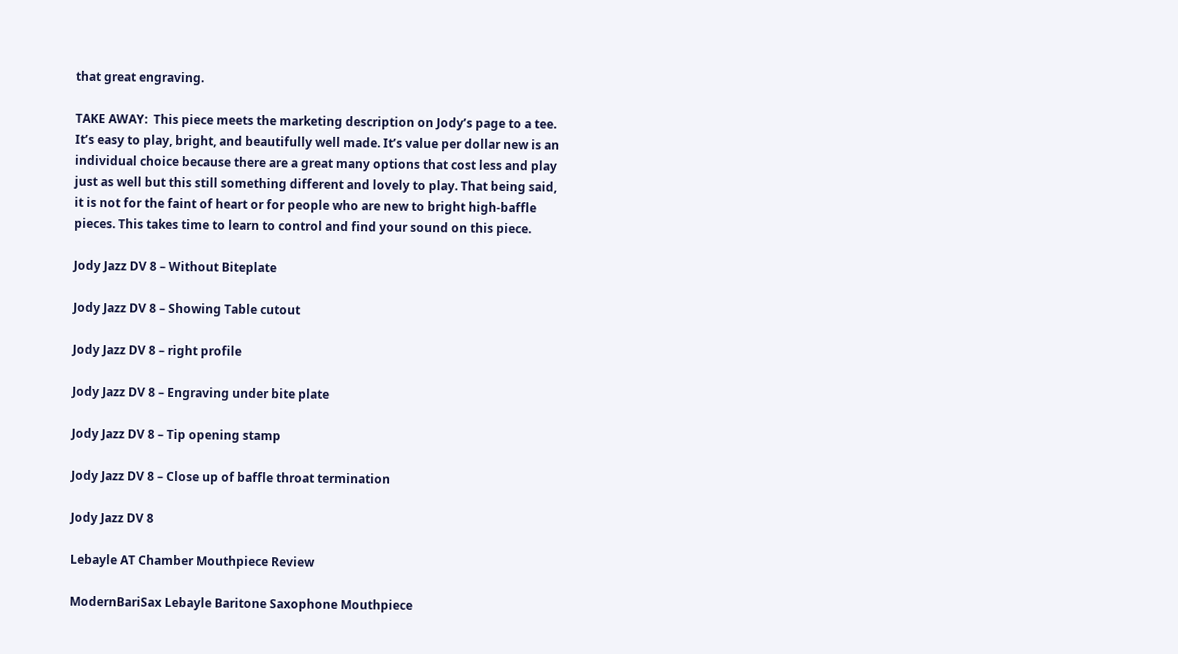that great engraving.

TAKE AWAY:  This piece meets the marketing description on Jody’s page to a tee. It’s easy to play, bright, and beautifully well made. It’s value per dollar new is an individual choice because there are a great many options that cost less and play just as well but this still something different and lovely to play. That being said, it is not for the faint of heart or for people who are new to bright high-baffle pieces. This takes time to learn to control and find your sound on this piece.

Jody Jazz DV 8 – Without Biteplate

Jody Jazz DV 8 – Showing Table cutout

Jody Jazz DV 8 – right profile

Jody Jazz DV 8 – Engraving under bite plate

Jody Jazz DV 8 – Tip opening stamp

Jody Jazz DV 8 – Close up of baffle throat termination

Jody Jazz DV 8

Lebayle AT Chamber Mouthpiece Review

ModernBariSax Lebayle Baritone Saxophone Mouthpiece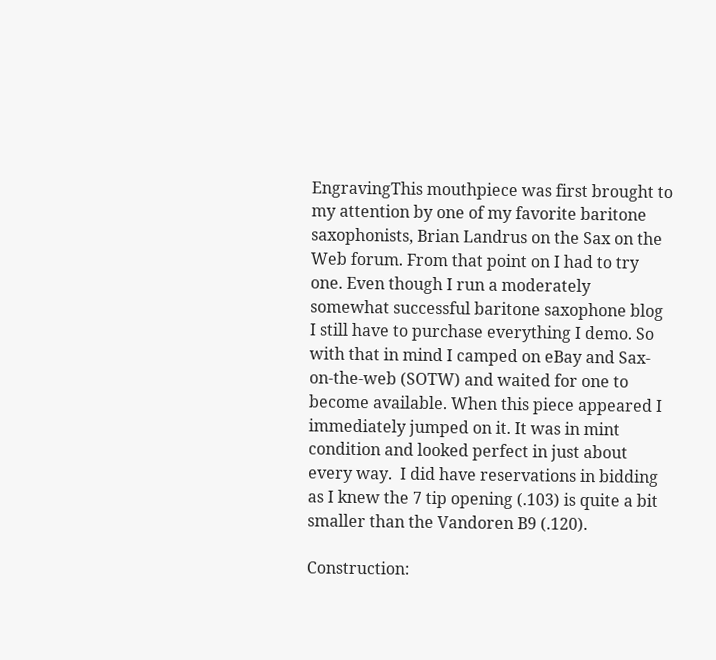EngravingThis mouthpiece was first brought to my attention by one of my favorite baritone saxophonists, Brian Landrus on the Sax on the Web forum. From that point on I had to try one. Even though I run a moderately somewhat successful baritone saxophone blog I still have to purchase everything I demo. So with that in mind I camped on eBay and Sax-on-the-web (SOTW) and waited for one to become available. When this piece appeared I immediately jumped on it. It was in mint condition and looked perfect in just about every way.  I did have reservations in bidding as I knew the 7 tip opening (.103) is quite a bit smaller than the Vandoren B9 (.120).

Construction: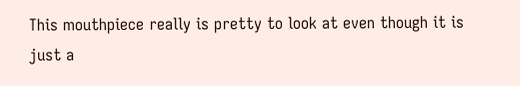This mouthpiece really is pretty to look at even though it is just a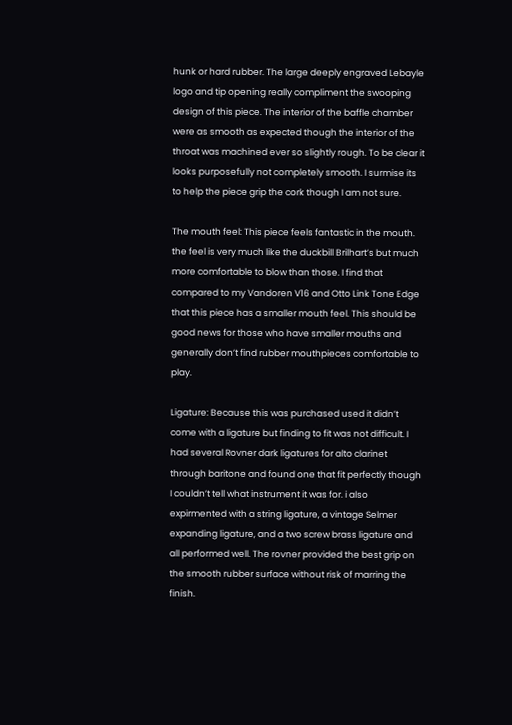hunk or hard rubber. The large deeply engraved Lebayle logo and tip opening really compliment the swooping design of this piece. The interior of the baffle chamber were as smooth as expected though the interior of the throat was machined ever so slightly rough. To be clear it looks purposefully not completely smooth. I surmise its to help the piece grip the cork though I am not sure.

The mouth feel: This piece feels fantastic in the mouth. the feel is very much like the duckbill Brilhart’s but much more comfortable to blow than those. I find that compared to my Vandoren V16 and Otto Link Tone Edge that this piece has a smaller mouth feel. This should be good news for those who have smaller mouths and generally don’t find rubber mouthpieces comfortable to play.

Ligature: Because this was purchased used it didn’t come with a ligature but finding to fit was not difficult. I had several Rovner dark ligatures for alto clarinet through baritone and found one that fit perfectly though I couldn’t tell what instrument it was for. i also expirmented with a string ligature, a vintage Selmer expanding ligature, and a two screw brass ligature and all performed well. The rovner provided the best grip on the smooth rubber surface without risk of marring the finish.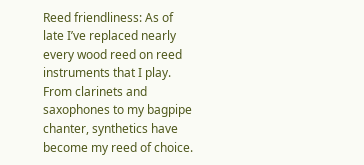Reed friendliness: As of late I’ve replaced nearly every wood reed on reed instruments that I play. From clarinets and saxophones to my bagpipe chanter, synthetics have become my reed of choice.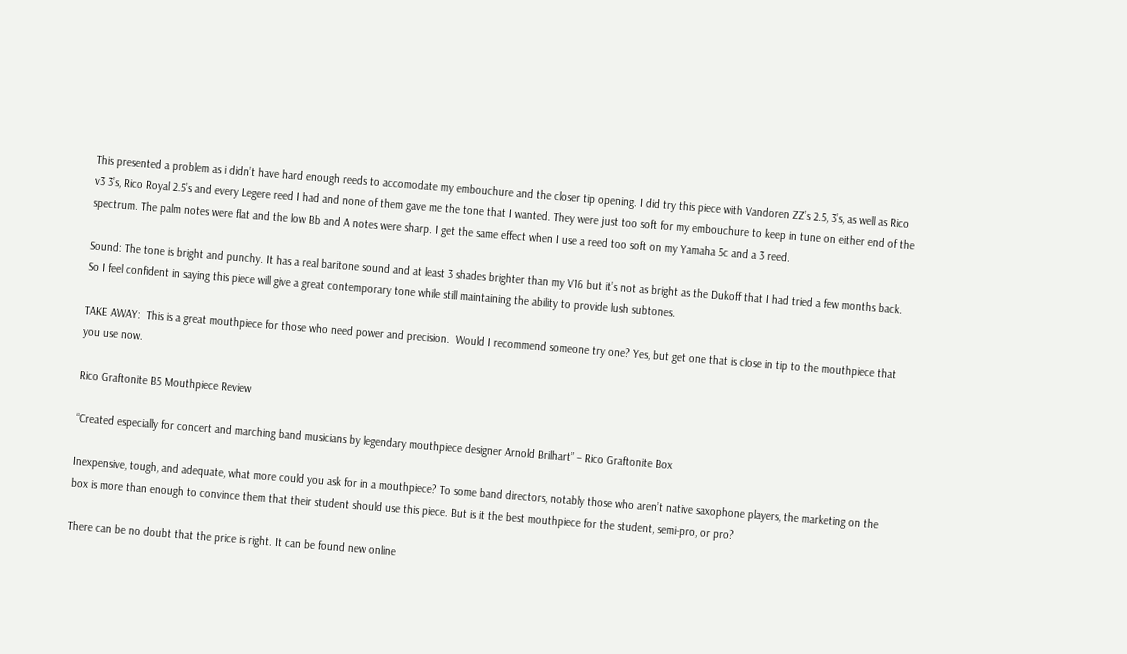This presented a problem as i didn’t have hard enough reeds to accomodate my embouchure and the closer tip opening. I did try this piece with Vandoren ZZ’s 2.5, 3’s, as well as Rico v3 3’s, Rico Royal 2.5’s and every Legere reed I had and none of them gave me the tone that I wanted. They were just too soft for my embouchure to keep in tune on either end of the spectrum. The palm notes were flat and the low Bb and A notes were sharp. I get the same effect when I use a reed too soft on my Yamaha 5c and a 3 reed.

Sound: The tone is bright and punchy. It has a real baritone sound and at least 3 shades brighter than my V16 but it’s not as bright as the Dukoff that I had tried a few months back. So I feel confident in saying this piece will give a great contemporary tone while still maintaining the ability to provide lush subtones.

TAKE AWAY:  This is a great mouthpiece for those who need power and precision.  Would I recommend someone try one? Yes, but get one that is close in tip to the mouthpiece that you use now.

Rico Graftonite B5 Mouthpiece Review

“Created especially for concert and marching band musicians by legendary mouthpiece designer Arnold Brilhart” – Rico Graftonite Box

Inexpensive, tough, and adequate, what more could you ask for in a mouthpiece? To some band directors, notably those who aren’t native saxophone players, the marketing on the box is more than enough to convince them that their student should use this piece. But is it the best mouthpiece for the student, semi-pro, or pro?

There can be no doubt that the price is right. It can be found new online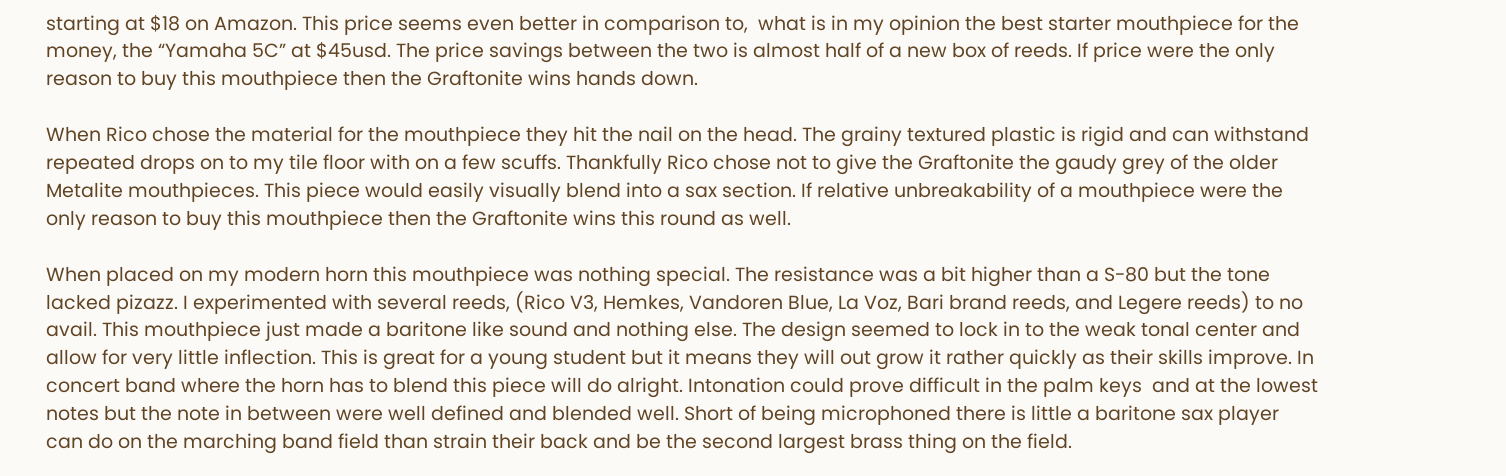starting at $18 on Amazon. This price seems even better in comparison to,  what is in my opinion the best starter mouthpiece for the money, the “Yamaha 5C” at $45usd. The price savings between the two is almost half of a new box of reeds. If price were the only reason to buy this mouthpiece then the Graftonite wins hands down.

When Rico chose the material for the mouthpiece they hit the nail on the head. The grainy textured plastic is rigid and can withstand repeated drops on to my tile floor with on a few scuffs. Thankfully Rico chose not to give the Graftonite the gaudy grey of the older Metalite mouthpieces. This piece would easily visually blend into a sax section. If relative unbreakability of a mouthpiece were the only reason to buy this mouthpiece then the Graftonite wins this round as well.

When placed on my modern horn this mouthpiece was nothing special. The resistance was a bit higher than a S-80 but the tone lacked pizazz. I experimented with several reeds, (Rico V3, Hemkes, Vandoren Blue, La Voz, Bari brand reeds, and Legere reeds) to no avail. This mouthpiece just made a baritone like sound and nothing else. The design seemed to lock in to the weak tonal center and allow for very little inflection. This is great for a young student but it means they will out grow it rather quickly as their skills improve. In concert band where the horn has to blend this piece will do alright. Intonation could prove difficult in the palm keys  and at the lowest notes but the note in between were well defined and blended well. Short of being microphoned there is little a baritone sax player can do on the marching band field than strain their back and be the second largest brass thing on the field.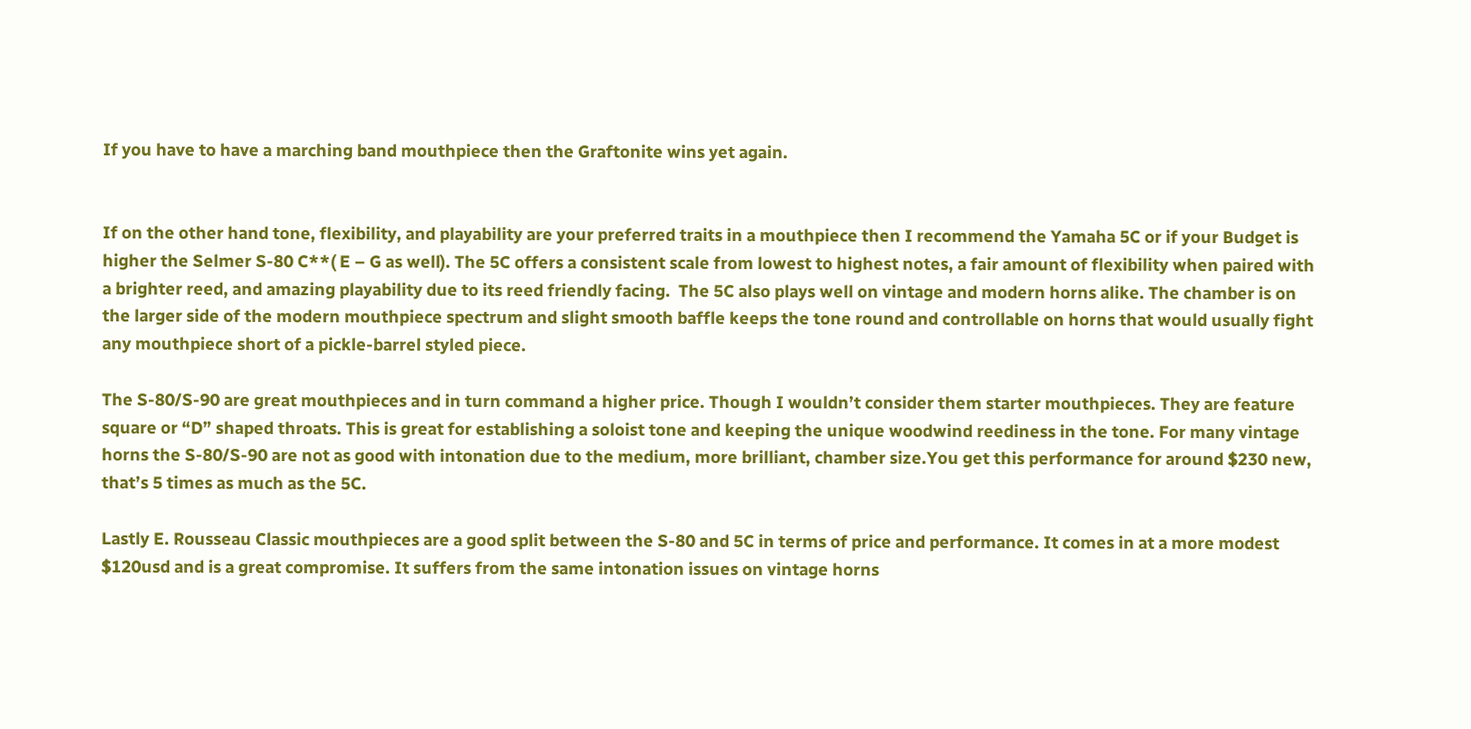If you have to have a marching band mouthpiece then the Graftonite wins yet again.


If on the other hand tone, flexibility, and playability are your preferred traits in a mouthpiece then I recommend the Yamaha 5C or if your Budget is higher the Selmer S-80 C**( E – G as well). The 5C offers a consistent scale from lowest to highest notes, a fair amount of flexibility when paired with a brighter reed, and amazing playability due to its reed friendly facing.  The 5C also plays well on vintage and modern horns alike. The chamber is on the larger side of the modern mouthpiece spectrum and slight smooth baffle keeps the tone round and controllable on horns that would usually fight any mouthpiece short of a pickle-barrel styled piece.

The S-80/S-90 are great mouthpieces and in turn command a higher price. Though I wouldn’t consider them starter mouthpieces. They are feature square or “D” shaped throats. This is great for establishing a soloist tone and keeping the unique woodwind reediness in the tone. For many vintage horns the S-80/S-90 are not as good with intonation due to the medium, more brilliant, chamber size.You get this performance for around $230 new, that’s 5 times as much as the 5C.

Lastly E. Rousseau Classic mouthpieces are a good split between the S-80 and 5C in terms of price and performance. It comes in at a more modest $120usd and is a great compromise. It suffers from the same intonation issues on vintage horns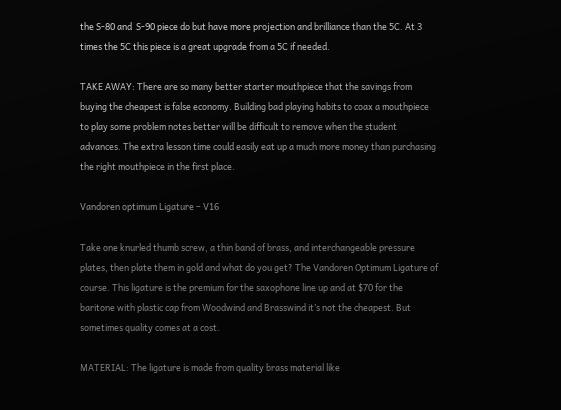the S-80 and  S-90 piece do but have more projection and brilliance than the 5C. At 3 times the 5C this piece is a great upgrade from a 5C if needed.

TAKE AWAY: There are so many better starter mouthpiece that the savings from buying the cheapest is false economy. Building bad playing habits to coax a mouthpiece to play some problem notes better will be difficult to remove when the student advances. The extra lesson time could easily eat up a much more money than purchasing the right mouthpiece in the first place.

Vandoren optimum Ligature – V16

Take one knurled thumb screw, a thin band of brass, and interchangeable pressure plates, then plate them in gold and what do you get? The Vandoren Optimum Ligature of course. This ligature is the premium for the saxophone line up and at $70 for the baritone with plastic cap from Woodwind and Brasswind it’s not the cheapest. But sometimes quality comes at a cost.

MATERIAL: The ligature is made from quality brass material like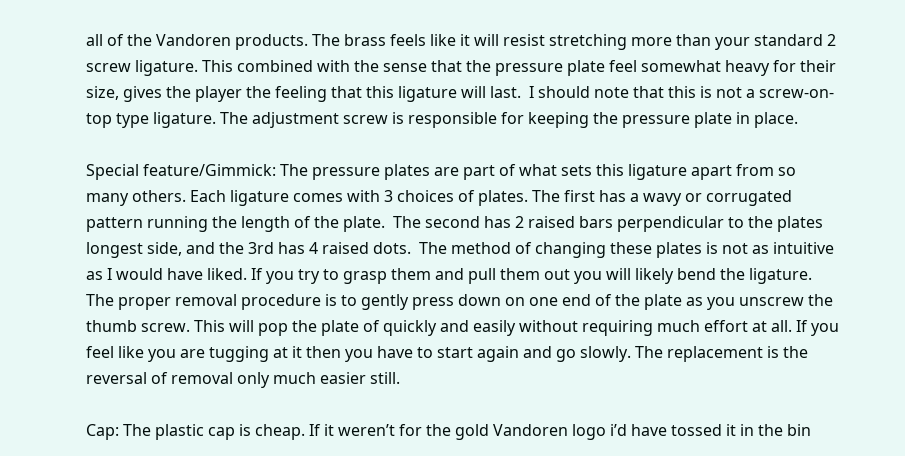all of the Vandoren products. The brass feels like it will resist stretching more than your standard 2 screw ligature. This combined with the sense that the pressure plate feel somewhat heavy for their size, gives the player the feeling that this ligature will last.  I should note that this is not a screw-on-top type ligature. The adjustment screw is responsible for keeping the pressure plate in place.

Special feature/Gimmick: The pressure plates are part of what sets this ligature apart from so many others. Each ligature comes with 3 choices of plates. The first has a wavy or corrugated pattern running the length of the plate.  The second has 2 raised bars perpendicular to the plates longest side, and the 3rd has 4 raised dots.  The method of changing these plates is not as intuitive as I would have liked. If you try to grasp them and pull them out you will likely bend the ligature. The proper removal procedure is to gently press down on one end of the plate as you unscrew the thumb screw. This will pop the plate of quickly and easily without requiring much effort at all. If you feel like you are tugging at it then you have to start again and go slowly. The replacement is the reversal of removal only much easier still.

Cap: The plastic cap is cheap. If it weren’t for the gold Vandoren logo i’d have tossed it in the bin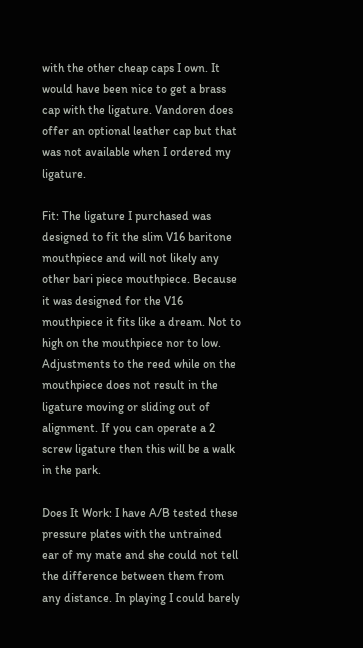with the other cheap caps I own. It would have been nice to get a brass cap with the ligature. Vandoren does offer an optional leather cap but that was not available when I ordered my ligature.

Fit: The ligature I purchased was designed to fit the slim V16 baritone mouthpiece and will not likely any other bari piece mouthpiece. Because it was designed for the V16 mouthpiece it fits like a dream. Not to high on the mouthpiece nor to low. Adjustments to the reed while on the mouthpiece does not result in the ligature moving or sliding out of alignment. If you can operate a 2 screw ligature then this will be a walk in the park.

Does It Work: I have A/B tested these pressure plates with the untrained ear of my mate and she could not tell the difference between them from any distance. In playing I could barely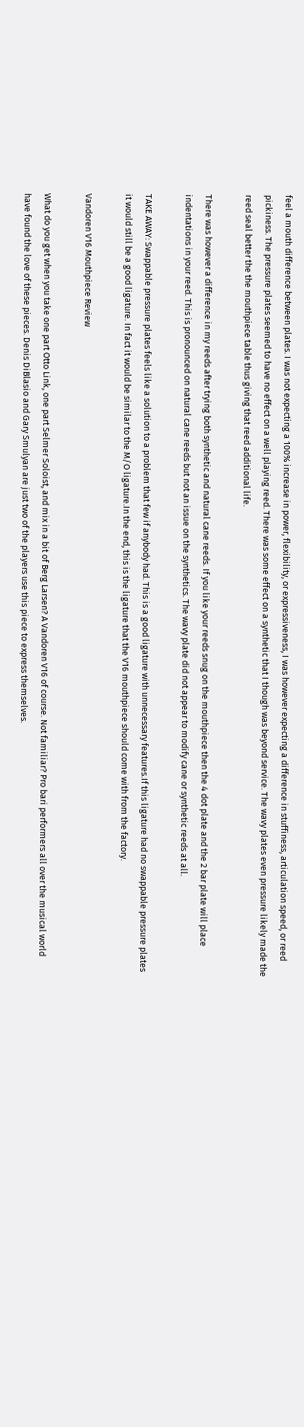feel a mouth difference between plates. I was not expecting a 100% increase in power, flexibility, or expressiveness, I was however expecting a difference in stuffiness, articulation speed, or reed pickiness. The pressure plates seemed to have no effect on a well playing reed. There was some effect on a synthetic that I though was beyond service. The wavy plates even pressure likely made the reed seal better the the mouthpiece table thus giving that reed additional life.

There was however a difference in my reeds after trying both synthetic and natural cane reeds. If you like your reeds snug on the mouthpiece then the 4 dot plate and the 2 bar plate will place indentations in your reed. This is pronounced on natural cane reeds but not an issue on the synthetics. The wavy plate did not appear to modify cane or synthetic reeds at all.

TAKE AWAY: Swappable pressure plates feels like a solution to a problem that few if anybody had. This is a good ligature with unnecessary features.If this ligature had no swappable pressure plates it would still be a good ligature. In fact it would be similar to the M/O ligature.In the end, this is the ligature that the V16 mouthpiece should come with from the factory.

Vandoren V16 Mouthpiece Review

What do you get when you take one part Otto Link, one part Selmer Soloist, and mix in a bit of Berg Larsen? A Vandoren V16 of course. Not familiar? Pro bari performers all over the musical world have found the love of these pieces. Denis DiBlasio and Gary Smulyan are just two of the players use this piece to express themselves.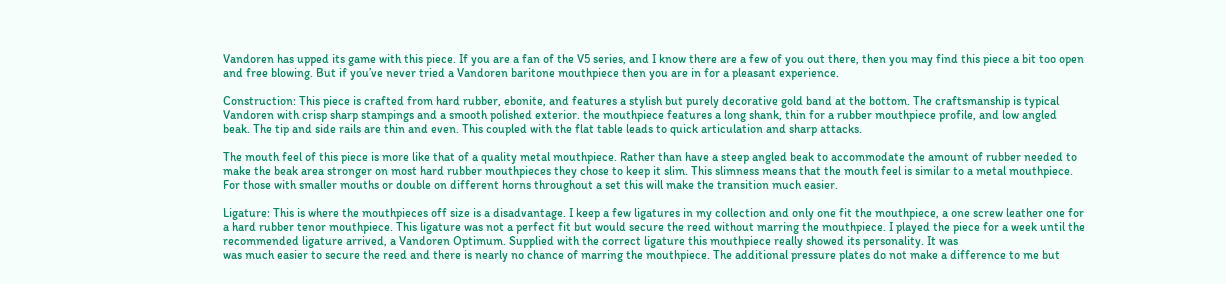Vandoren has upped its game with this piece. If you are a fan of the V5 series, and I know there are a few of you out there, then you may find this piece a bit too open and free blowing. But if you’ve never tried a Vandoren baritone mouthpiece then you are in for a pleasant experience.

Construction: This piece is crafted from hard rubber, ebonite, and features a stylish but purely decorative gold band at the bottom. The craftsmanship is typical Vandoren with crisp sharp stampings and a smooth polished exterior. the mouthpiece features a long shank, thin for a rubber mouthpiece profile, and low angled beak. The tip and side rails are thin and even. This coupled with the flat table leads to quick articulation and sharp attacks.

The mouth feel of this piece is more like that of a quality metal mouthpiece. Rather than have a steep angled beak to accommodate the amount of rubber needed to make the beak area stronger on most hard rubber mouthpieces they chose to keep it slim. This slimness means that the mouth feel is similar to a metal mouthpiece. For those with smaller mouths or double on different horns throughout a set this will make the transition much easier.

Ligature: This is where the mouthpieces off size is a disadvantage. I keep a few ligatures in my collection and only one fit the mouthpiece, a one screw leather one for a hard rubber tenor mouthpiece. This ligature was not a perfect fit but would secure the reed without marring the mouthpiece. I played the piece for a week until the recommended ligature arrived, a Vandoren Optimum. Supplied with the correct ligature this mouthpiece really showed its personality. It was
was much easier to secure the reed and there is nearly no chance of marring the mouthpiece. The additional pressure plates do not make a difference to me but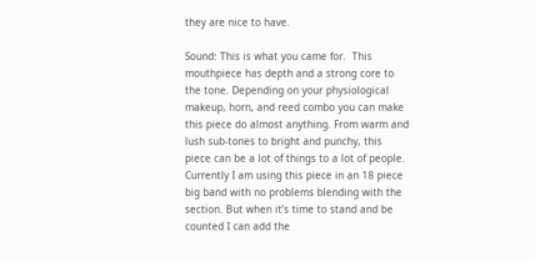they are nice to have.

Sound: This is what you came for.  This mouthpiece has depth and a strong core to the tone. Depending on your physiological makeup, horn, and reed combo you can make this piece do almost anything. From warm and lush sub-tones to bright and punchy, this piece can be a lot of things to a lot of people. Currently I am using this piece in an 18 piece big band with no problems blending with the section. But when it’s time to stand and be counted I can add the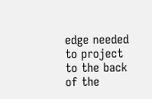edge needed to project to the back of the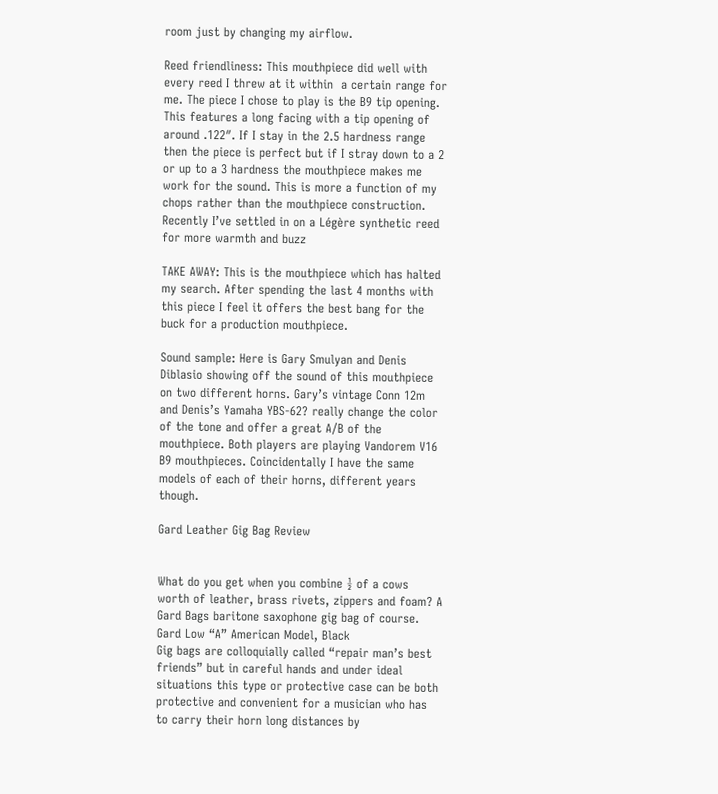room just by changing my airflow.

Reed friendliness: This mouthpiece did well with every reed I threw at it within  a certain range for me. The piece I chose to play is the B9 tip opening. This features a long facing with a tip opening of around .122″. If I stay in the 2.5 hardness range then the piece is perfect but if I stray down to a 2 or up to a 3 hardness the mouthpiece makes me work for the sound. This is more a function of my chops rather than the mouthpiece construction. Recently I’ve settled in on a Légère synthetic reed for more warmth and buzz

TAKE AWAY: This is the mouthpiece which has halted my search. After spending the last 4 months with this piece I feel it offers the best bang for the buck for a production mouthpiece.

Sound sample: Here is Gary Smulyan and Denis Diblasio showing off the sound of this mouthpiece on two different horns. Gary’s vintage Conn 12m and Denis’s Yamaha YBS-62? really change the color of the tone and offer a great A/B of the mouthpiece. Both players are playing Vandorem V16 B9 mouthpieces. Coincidentally I have the same models of each of their horns, different years though.

Gard Leather Gig Bag Review


What do you get when you combine ½ of a cows worth of leather, brass rivets, zippers and foam? A Gard Bags baritone saxophone gig bag of course.
Gard Low “A” American Model, Black
Gig bags are colloquially called “repair man’s best friends” but in careful hands and under ideal situations this type or protective case can be both protective and convenient for a musician who has to carry their horn long distances by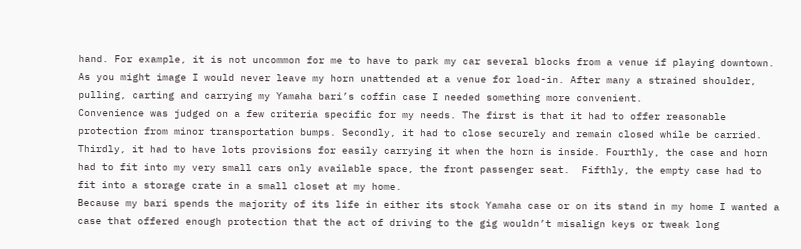hand. For example, it is not uncommon for me to have to park my car several blocks from a venue if playing downtown. As you might image I would never leave my horn unattended at a venue for load-in. After many a strained shoulder, pulling, carting and carrying my Yamaha bari’s coffin case I needed something more convenient.
Convenience was judged on a few criteria specific for my needs. The first is that it had to offer reasonable protection from minor transportation bumps. Secondly, it had to close securely and remain closed while be carried. Thirdly, it had to have lots provisions for easily carrying it when the horn is inside. Fourthly, the case and horn had to fit into my very small cars only available space, the front passenger seat.  Fifthly, the empty case had to fit into a storage crate in a small closet at my home.
Because my bari spends the majority of its life in either its stock Yamaha case or on its stand in my home I wanted a case that offered enough protection that the act of driving to the gig wouldn’t misalign keys or tweak long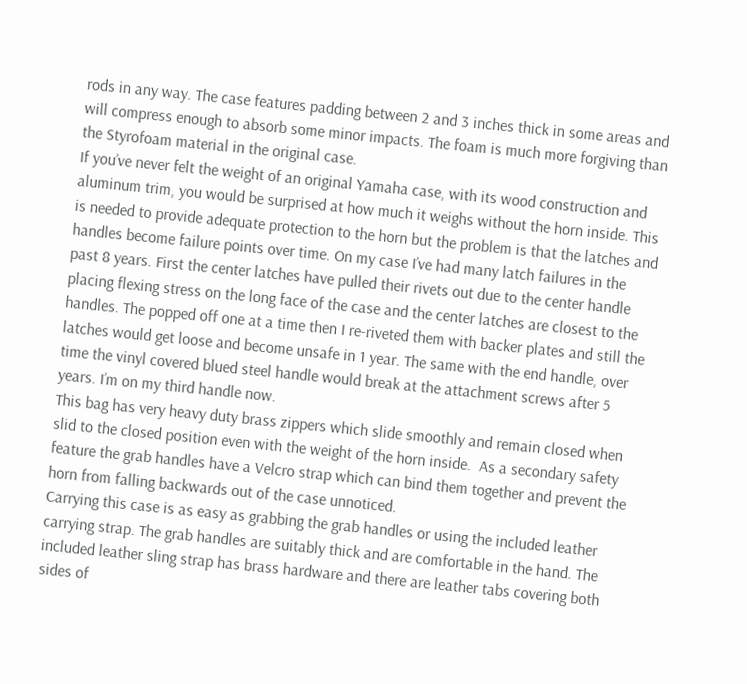rods in any way. The case features padding between 2 and 3 inches thick in some areas and will compress enough to absorb some minor impacts. The foam is much more forgiving than the Styrofoam material in the original case.
If you’ve never felt the weight of an original Yamaha case, with its wood construction and aluminum trim, you would be surprised at how much it weighs without the horn inside. This is needed to provide adequate protection to the horn but the problem is that the latches and handles become failure points over time. On my case I’ve had many latch failures in the past 8 years. First the center latches have pulled their rivets out due to the center handle placing flexing stress on the long face of the case and the center latches are closest to the handles. The popped off one at a time then I re-riveted them with backer plates and still the latches would get loose and become unsafe in 1 year. The same with the end handle, over time the vinyl covered blued steel handle would break at the attachment screws after 5 years. I’m on my third handle now.
This bag has very heavy duty brass zippers which slide smoothly and remain closed when slid to the closed position even with the weight of the horn inside.  As a secondary safety feature the grab handles have a Velcro strap which can bind them together and prevent the horn from falling backwards out of the case unnoticed.
Carrying this case is as easy as grabbing the grab handles or using the included leather carrying strap. The grab handles are suitably thick and are comfortable in the hand. The included leather sling strap has brass hardware and there are leather tabs covering both sides of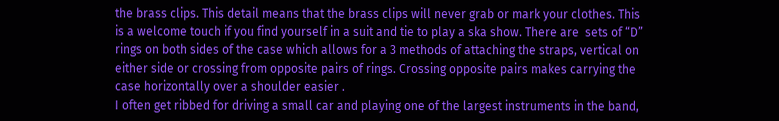the brass clips. This detail means that the brass clips will never grab or mark your clothes. This is a welcome touch if you find yourself in a suit and tie to play a ska show. There are  sets of “D” rings on both sides of the case which allows for a 3 methods of attaching the straps, vertical on either side or crossing from opposite pairs of rings. Crossing opposite pairs makes carrying the case horizontally over a shoulder easier .
I often get ribbed for driving a small car and playing one of the largest instruments in the band,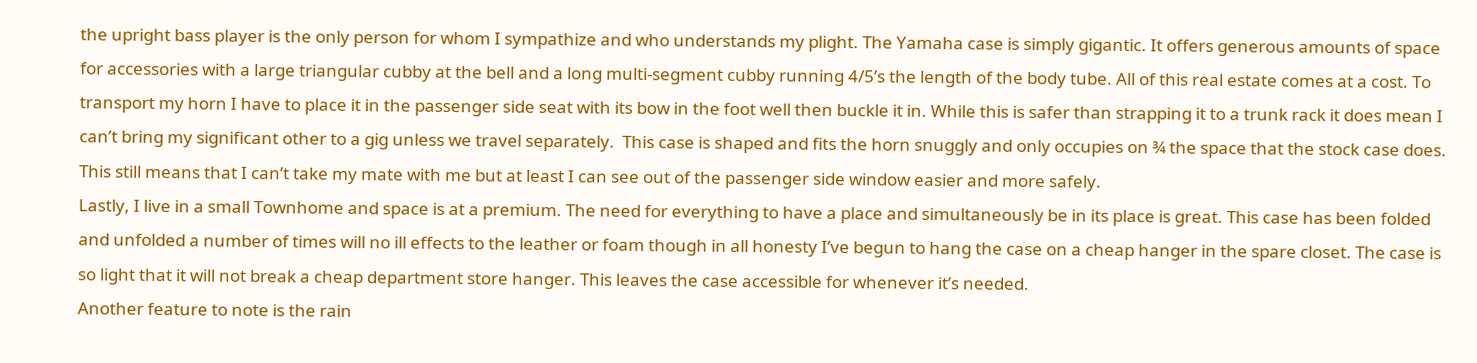the upright bass player is the only person for whom I sympathize and who understands my plight. The Yamaha case is simply gigantic. It offers generous amounts of space for accessories with a large triangular cubby at the bell and a long multi-segment cubby running 4/5’s the length of the body tube. All of this real estate comes at a cost. To transport my horn I have to place it in the passenger side seat with its bow in the foot well then buckle it in. While this is safer than strapping it to a trunk rack it does mean I can’t bring my significant other to a gig unless we travel separately.  This case is shaped and fits the horn snuggly and only occupies on ¾ the space that the stock case does. This still means that I can’t take my mate with me but at least I can see out of the passenger side window easier and more safely.
Lastly, I live in a small Townhome and space is at a premium. The need for everything to have a place and simultaneously be in its place is great. This case has been folded and unfolded a number of times will no ill effects to the leather or foam though in all honesty I’ve begun to hang the case on a cheap hanger in the spare closet. The case is so light that it will not break a cheap department store hanger. This leaves the case accessible for whenever it’s needed.
Another feature to note is the rain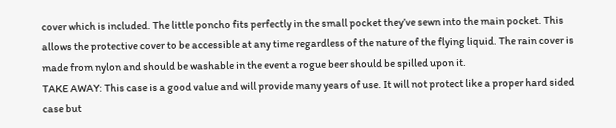cover which is included. The little poncho fits perfectly in the small pocket they’ve sewn into the main pocket. This allows the protective cover to be accessible at any time regardless of the nature of the flying liquid. The rain cover is made from nylon and should be washable in the event a rogue beer should be spilled upon it.
TAKE AWAY: This case is a good value and will provide many years of use. It will not protect like a proper hard sided case but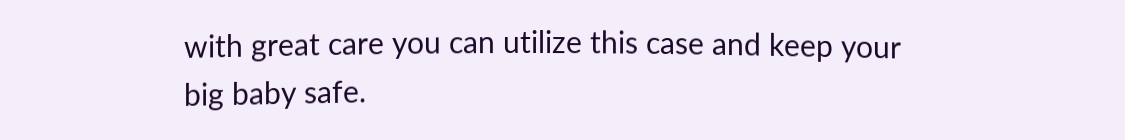with great care you can utilize this case and keep your big baby safe.